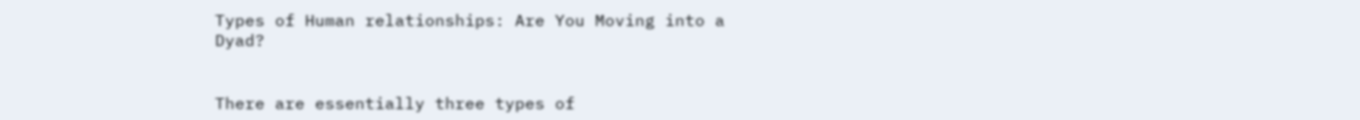Types of Human relationships: Are You Moving into a Dyad?


There are essentially three types of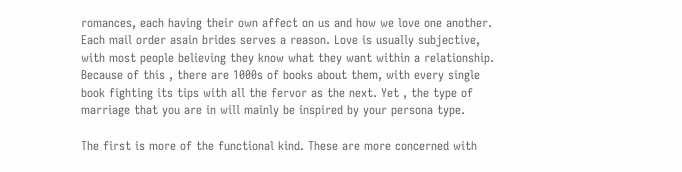romances, each having their own affect on us and how we love one another. Each mail order asain brides serves a reason. Love is usually subjective, with most people believing they know what they want within a relationship. Because of this , there are 1000s of books about them, with every single book fighting its tips with all the fervor as the next. Yet , the type of marriage that you are in will mainly be inspired by your persona type.

The first is more of the functional kind. These are more concerned with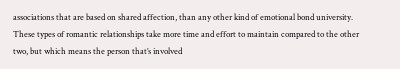associations that are based on shared affection, than any other kind of emotional bond university. These types of romantic relationships take more time and effort to maintain compared to the other two, but which means the person that’s involved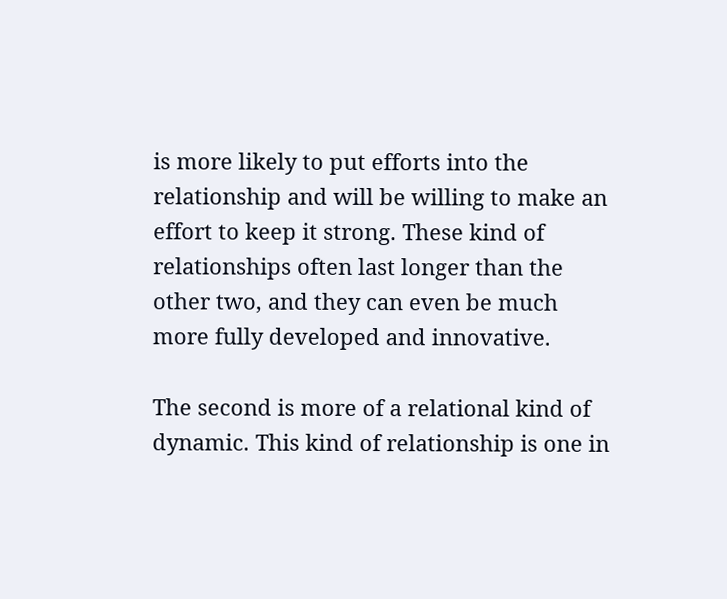is more likely to put efforts into the relationship and will be willing to make an effort to keep it strong. These kind of relationships often last longer than the other two, and they can even be much more fully developed and innovative.

The second is more of a relational kind of dynamic. This kind of relationship is one in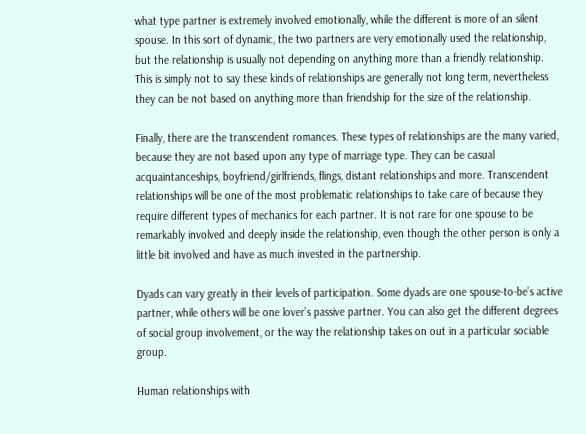what type partner is extremely involved emotionally, while the different is more of an silent spouse. In this sort of dynamic, the two partners are very emotionally used the relationship, but the relationship is usually not depending on anything more than a friendly relationship. This is simply not to say these kinds of relationships are generally not long term, nevertheless they can be not based on anything more than friendship for the size of the relationship.

Finally, there are the transcendent romances. These types of relationships are the many varied, because they are not based upon any type of marriage type. They can be casual acquaintanceships, boyfriend/girlfriends, flings, distant relationships and more. Transcendent relationships will be one of the most problematic relationships to take care of because they require different types of mechanics for each partner. It is not rare for one spouse to be remarkably involved and deeply inside the relationship, even though the other person is only a little bit involved and have as much invested in the partnership.

Dyads can vary greatly in their levels of participation. Some dyads are one spouse-to-be’s active partner, while others will be one lover’s passive partner. You can also get the different degrees of social group involvement, or the way the relationship takes on out in a particular sociable group.

Human relationships with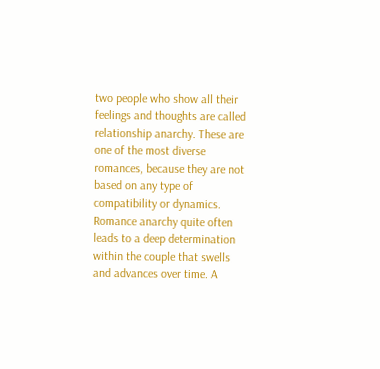two people who show all their feelings and thoughts are called relationship anarchy. These are one of the most diverse romances, because they are not based on any type of compatibility or dynamics. Romance anarchy quite often leads to a deep determination within the couple that swells and advances over time. A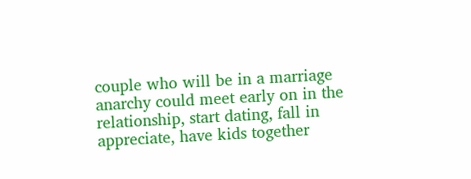couple who will be in a marriage anarchy could meet early on in the relationship, start dating, fall in appreciate, have kids together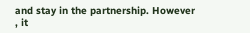and stay in the partnership. However , it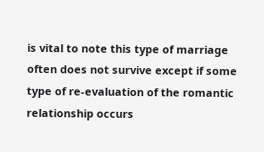is vital to note this type of marriage often does not survive except if some type of re-evaluation of the romantic relationship occurs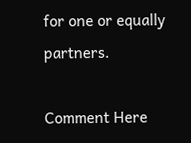for one or equally partners.

Comment Here